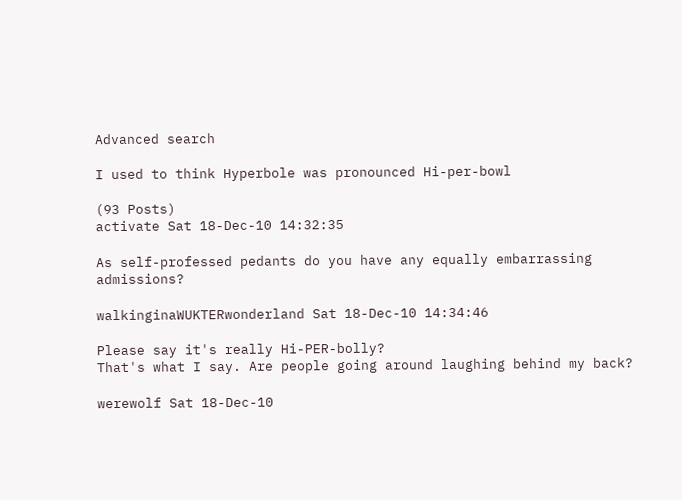Advanced search

I used to think Hyperbole was pronounced Hi-per-bowl

(93 Posts)
activate Sat 18-Dec-10 14:32:35

As self-professed pedants do you have any equally embarrassing admissions?

walkinginaWUKTERwonderland Sat 18-Dec-10 14:34:46

Please say it's really Hi-PER-bolly?
That's what I say. Are people going around laughing behind my back?

werewolf Sat 18-Dec-10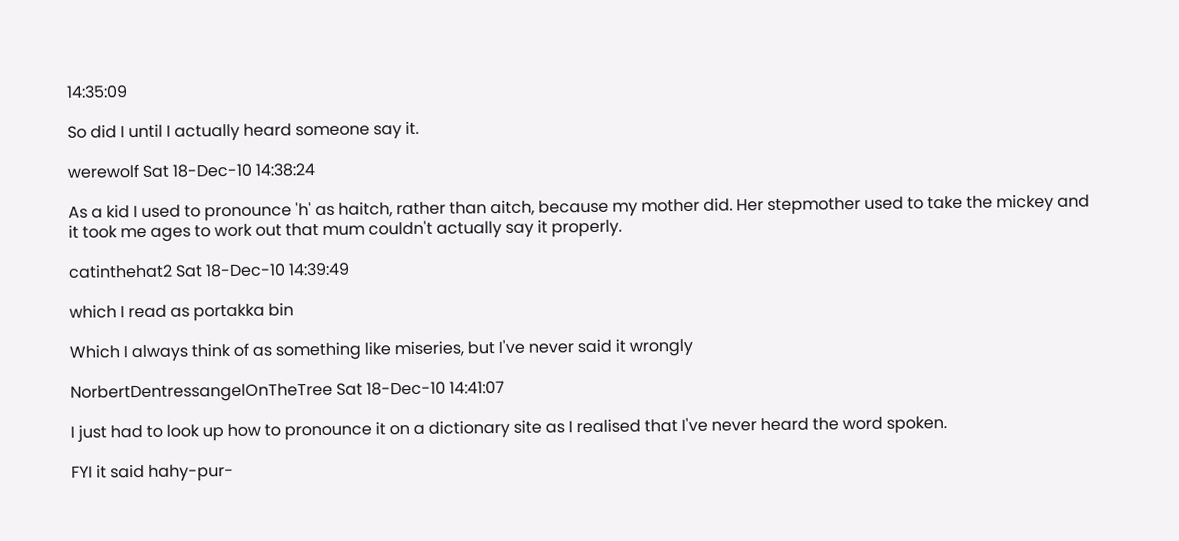14:35:09

So did I until I actually heard someone say it.

werewolf Sat 18-Dec-10 14:38:24

As a kid I used to pronounce 'h' as haitch, rather than aitch, because my mother did. Her stepmother used to take the mickey and it took me ages to work out that mum couldn't actually say it properly.

catinthehat2 Sat 18-Dec-10 14:39:49

which I read as portakka bin

Which I always think of as something like miseries, but I've never said it wrongly

NorbertDentressangelOnTheTree Sat 18-Dec-10 14:41:07

I just had to look up how to pronounce it on a dictionary site as I realised that I've never heard the word spoken.

FYI it said hahy-pur-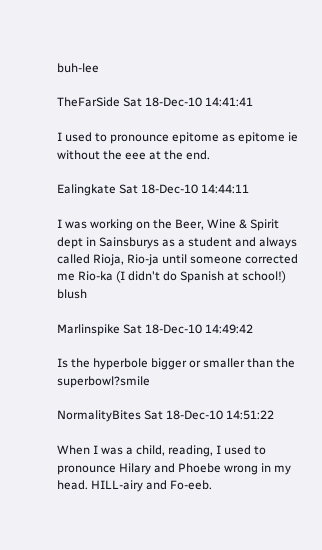buh-lee

TheFarSide Sat 18-Dec-10 14:41:41

I used to pronounce epitome as epitome ie without the eee at the end.

Ealingkate Sat 18-Dec-10 14:44:11

I was working on the Beer, Wine & Spirit dept in Sainsburys as a student and always called Rioja, Rio-ja until someone corrected me Rio-ka (I didn't do Spanish at school!) blush

Marlinspike Sat 18-Dec-10 14:49:42

Is the hyperbole bigger or smaller than the superbowl?smile

NormalityBites Sat 18-Dec-10 14:51:22

When I was a child, reading, I used to pronounce Hilary and Phoebe wrong in my head. HILL-airy and Fo-eeb.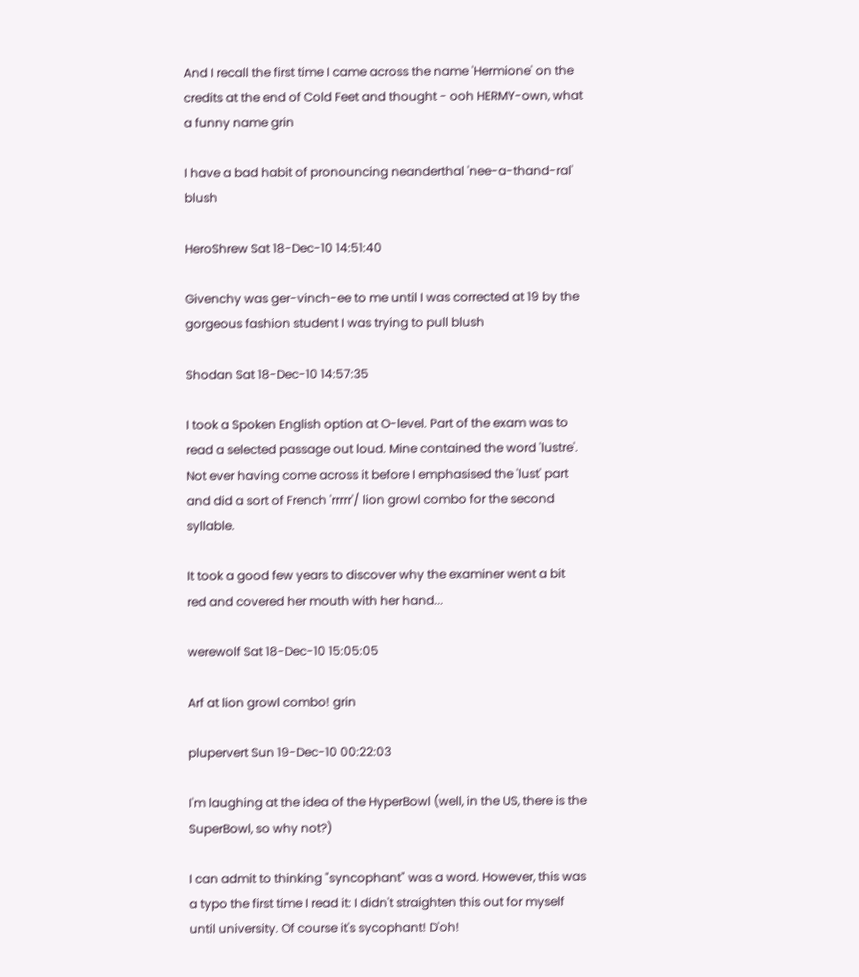And I recall the first time I came across the name 'Hermione' on the credits at the end of Cold Feet and thought - ooh HERMY-own, what a funny name grin

I have a bad habit of pronouncing neanderthal 'nee-a-thand-ral' blush

HeroShrew Sat 18-Dec-10 14:51:40

Givenchy was ger-vinch-ee to me until I was corrected at 19 by the gorgeous fashion student I was trying to pull blush

Shodan Sat 18-Dec-10 14:57:35

I took a Spoken English option at O-level. Part of the exam was to read a selected passage out loud. Mine contained the word 'lustre'. Not ever having come across it before I emphasised the 'lust' part and did a sort of French 'rrrrr'/ lion growl combo for the second syllable.

It took a good few years to discover why the examiner went a bit red and covered her mouth with her hand...

werewolf Sat 18-Dec-10 15:05:05

Arf at lion growl combo! grin

plupervert Sun 19-Dec-10 00:22:03

I'm laughing at the idea of the HyperBowl (well, in the US, there is the SuperBowl, so why not?)

I can admit to thinking "syncophant" was a word. However, this was a typo the first time I read it: I didn't straighten this out for myself until university. Of course it's sycophant! D'oh!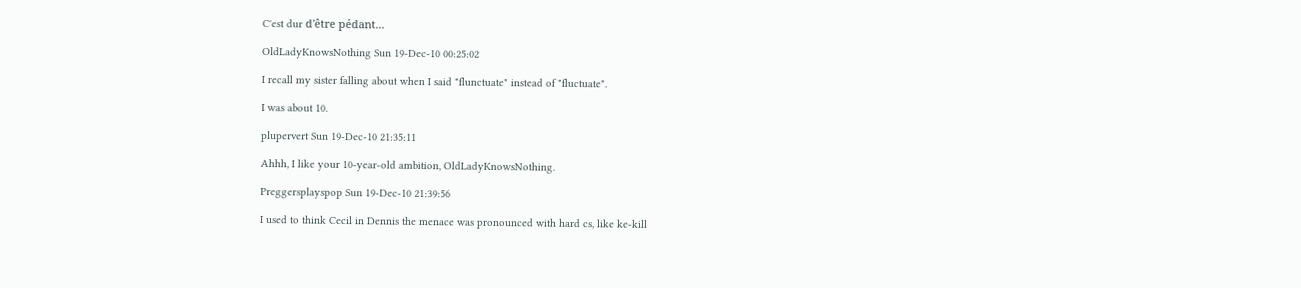C'est dur d'être pédant...

OldLadyKnowsNothing Sun 19-Dec-10 00:25:02

I recall my sister falling about when I said "flunctuate" instead of "fluctuate".

I was about 10.

plupervert Sun 19-Dec-10 21:35:11

Ahhh, I like your 10-year-old ambition, OldLadyKnowsNothing.

Preggersplayspop Sun 19-Dec-10 21:39:56

I used to think Cecil in Dennis the menace was pronounced with hard cs, like ke-kill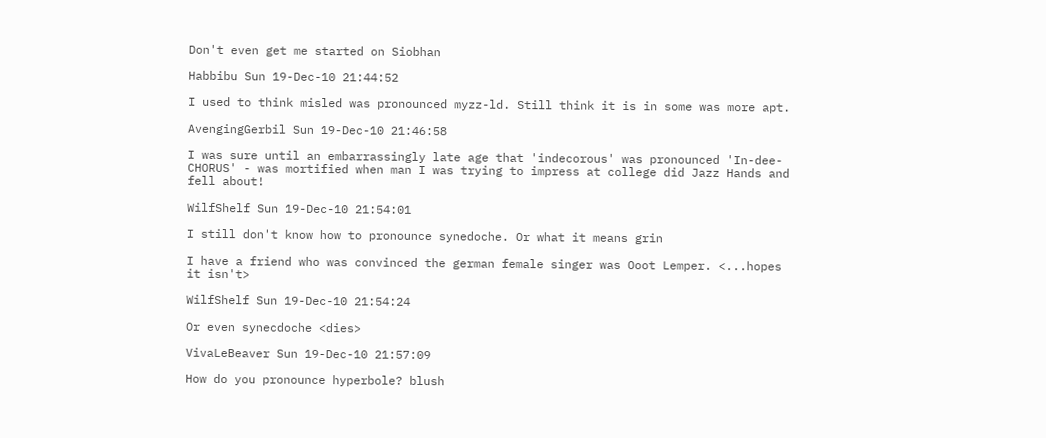Don't even get me started on Siobhan

Habbibu Sun 19-Dec-10 21:44:52

I used to think misled was pronounced myzz-ld. Still think it is in some was more apt.

AvengingGerbil Sun 19-Dec-10 21:46:58

I was sure until an embarrassingly late age that 'indecorous' was pronounced 'In-dee-CHORUS' - was mortified when man I was trying to impress at college did Jazz Hands and fell about!

WilfShelf Sun 19-Dec-10 21:54:01

I still don't know how to pronounce synedoche. Or what it means grin

I have a friend who was convinced the german female singer was Ooot Lemper. <...hopes it isn't>

WilfShelf Sun 19-Dec-10 21:54:24

Or even synecdoche <dies>

VivaLeBeaver Sun 19-Dec-10 21:57:09

How do you pronounce hyperbole? blush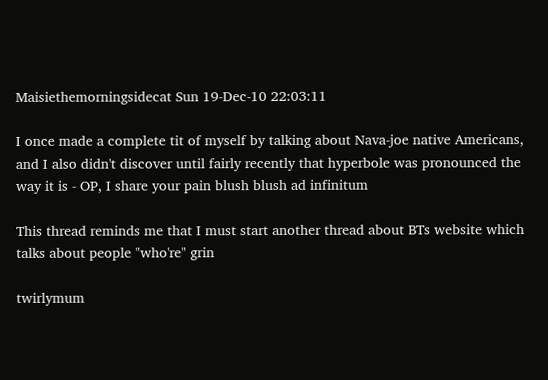Maisiethemorningsidecat Sun 19-Dec-10 22:03:11

I once made a complete tit of myself by talking about Nava-joe native Americans, and I also didn't discover until fairly recently that hyperbole was pronounced the way it is - OP, I share your pain blush blush ad infinitum

This thread reminds me that I must start another thread about BTs website which talks about people "who're" grin

twirlymum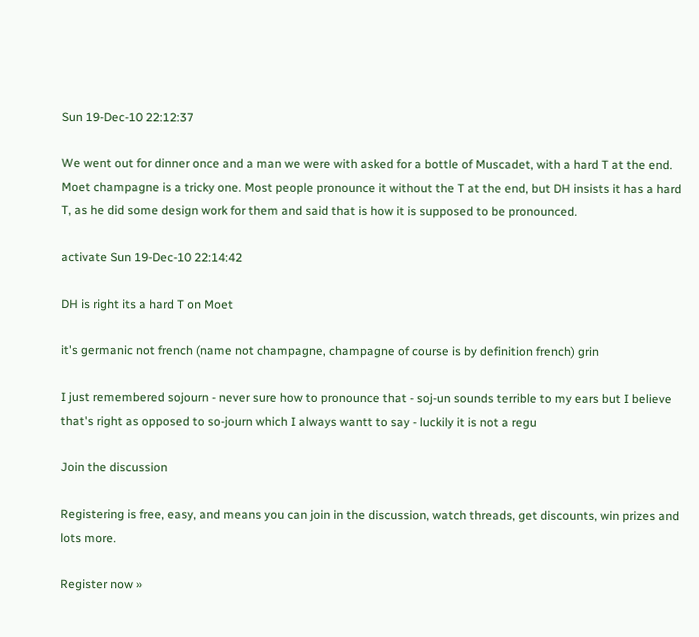Sun 19-Dec-10 22:12:37

We went out for dinner once and a man we were with asked for a bottle of Muscadet, with a hard T at the end.
Moet champagne is a tricky one. Most people pronounce it without the T at the end, but DH insists it has a hard T, as he did some design work for them and said that is how it is supposed to be pronounced.

activate Sun 19-Dec-10 22:14:42

DH is right its a hard T on Moet

it's germanic not french (name not champagne, champagne of course is by definition french) grin

I just remembered sojourn - never sure how to pronounce that - soj-un sounds terrible to my ears but I believe that's right as opposed to so-journ which I always wantt to say - luckily it is not a regu

Join the discussion

Registering is free, easy, and means you can join in the discussion, watch threads, get discounts, win prizes and lots more.

Register now »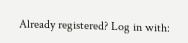Already registered? Log in with: